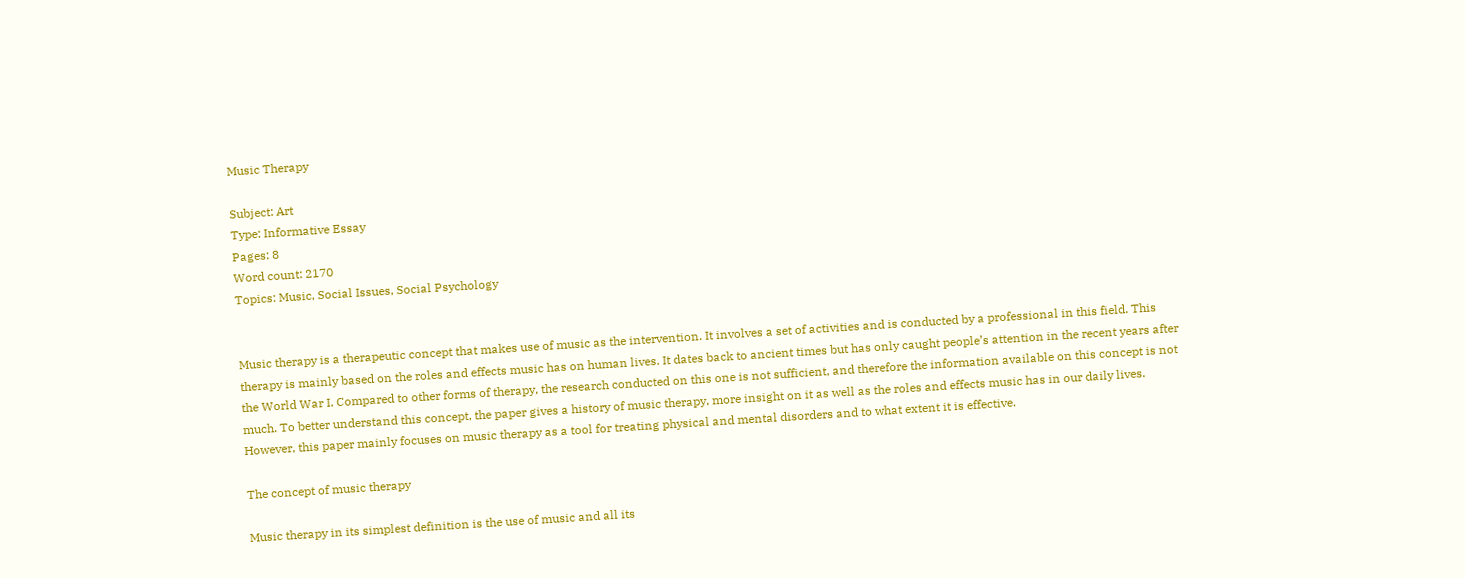Music Therapy

Subject: Art
Type: Informative Essay
Pages: 8
Word count: 2170
Topics: Music, Social Issues, Social Psychology


Music therapy is a therapeutic concept that makes use of music as the intervention. It involves a set of activities and is conducted by a professional in this field. This therapy is mainly based on the roles and effects music has on human lives. It dates back to ancient times but has only caught people’s attention in the recent years after the World War I. Compared to other forms of therapy, the research conducted on this one is not sufficient, and therefore the information available on this concept is not much. To better understand this concept, the paper gives a history of music therapy, more insight on it as well as the roles and effects music has in our daily lives. However, this paper mainly focuses on music therapy as a tool for treating physical and mental disorders and to what extent it is effective.

The concept of music therapy

Music therapy in its simplest definition is the use of music and all its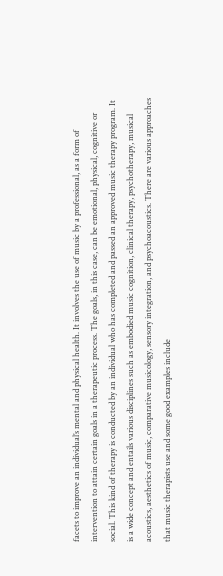facets to improve an individual’s mental and physical health. It involves the use of music by a professional, as a form of intervention to attain certain goals in a therapeutic process. The goals, in this case, can be emotional, physical, cognitive or social. This kind of therapy is conducted by an individual who has completed and passed an approved music therapy program. It is a wide concept and entails various disciplines such as embodied music cognition, clinical therapy, psychotherapy, musical acoustics, aesthetics of music, comparative musicology, sensory integration, and psychoacoustics. There are various approaches that music therapists use and some good examples include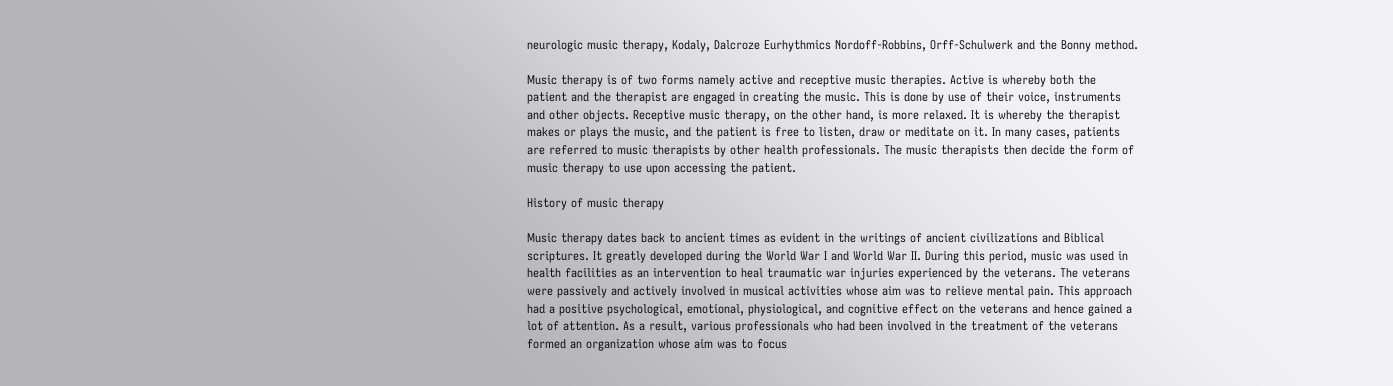neurologic music therapy, Kodaly, Dalcroze Eurhythmics Nordoff-Robbins, Orff-Schulwerk and the Bonny method.

Music therapy is of two forms namely active and receptive music therapies. Active is whereby both the patient and the therapist are engaged in creating the music. This is done by use of their voice, instruments and other objects. Receptive music therapy, on the other hand, is more relaxed. It is whereby the therapist makes or plays the music, and the patient is free to listen, draw or meditate on it. In many cases, patients are referred to music therapists by other health professionals. The music therapists then decide the form of music therapy to use upon accessing the patient.

History of music therapy

Music therapy dates back to ancient times as evident in the writings of ancient civilizations and Biblical scriptures. It greatly developed during the World War I and World War II. During this period, music was used in health facilities as an intervention to heal traumatic war injuries experienced by the veterans. The veterans were passively and actively involved in musical activities whose aim was to relieve mental pain. This approach had a positive psychological, emotional, physiological, and cognitive effect on the veterans and hence gained a lot of attention. As a result, various professionals who had been involved in the treatment of the veterans formed an organization whose aim was to focus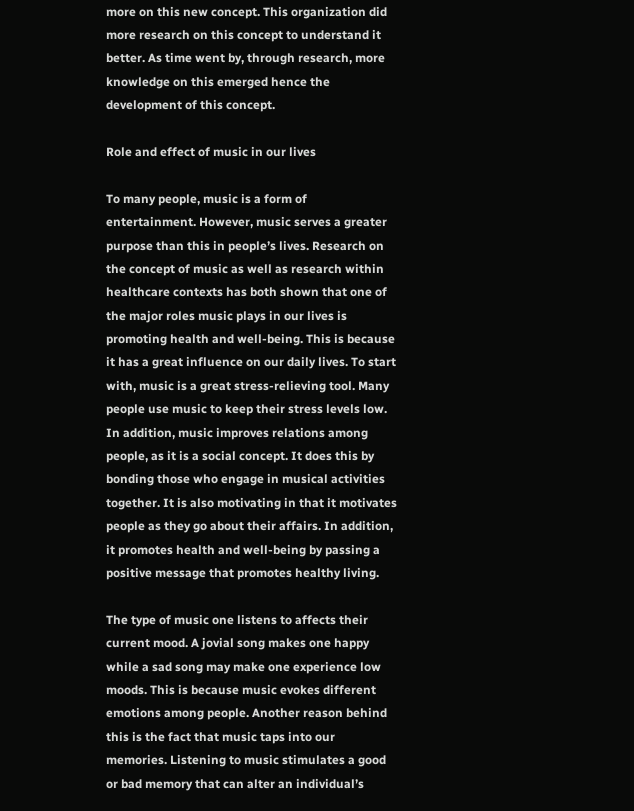more on this new concept. This organization did more research on this concept to understand it better. As time went by, through research, more knowledge on this emerged hence the development of this concept.

Role and effect of music in our lives

To many people, music is a form of entertainment. However, music serves a greater purpose than this in people’s lives. Research on the concept of music as well as research within healthcare contexts has both shown that one of the major roles music plays in our lives is promoting health and well-being. This is because it has a great influence on our daily lives. To start with, music is a great stress-relieving tool. Many people use music to keep their stress levels low. In addition, music improves relations among people, as it is a social concept. It does this by bonding those who engage in musical activities together. It is also motivating in that it motivates people as they go about their affairs. In addition, it promotes health and well-being by passing a positive message that promotes healthy living.

The type of music one listens to affects their current mood. A jovial song makes one happy while a sad song may make one experience low moods. This is because music evokes different emotions among people. Another reason behind this is the fact that music taps into our memories. Listening to music stimulates a good or bad memory that can alter an individual’s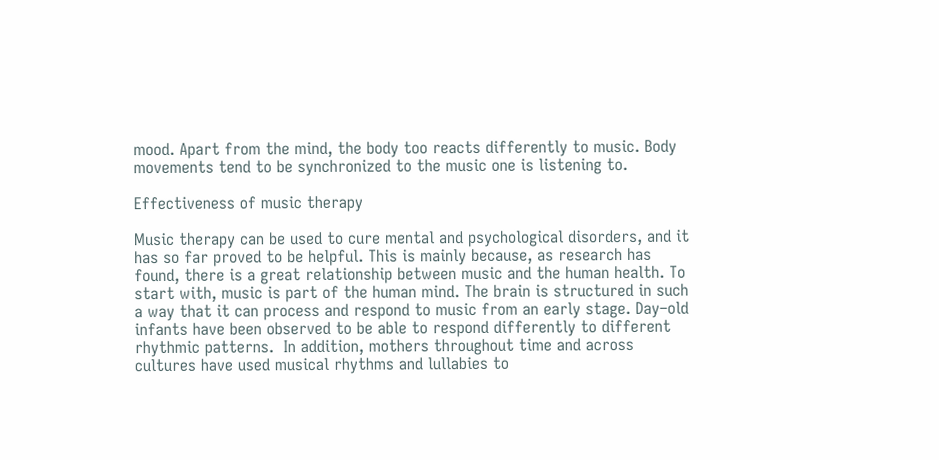mood. Apart from the mind, the body too reacts differently to music. Body movements tend to be synchronized to the music one is listening to.

Effectiveness of music therapy

Music therapy can be used to cure mental and psychological disorders, and it has so far proved to be helpful. This is mainly because, as research has found, there is a great relationship between music and the human health. To start with, music is part of the human mind. The brain is structured in such a way that it can process and respond to music from an early stage. Day–old infants have been observed to be able to respond differently to different rhythmic patterns.  In addition, mothers throughout time and across cultures have used musical rhythms and lullabies to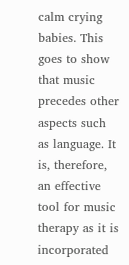calm crying babies. This goes to show that music precedes other aspects such as language. It is, therefore, an effective tool for music therapy as it is incorporated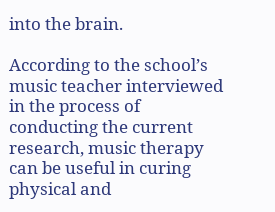into the brain.

According to the school’s music teacher interviewed in the process of conducting the current research, music therapy can be useful in curing physical and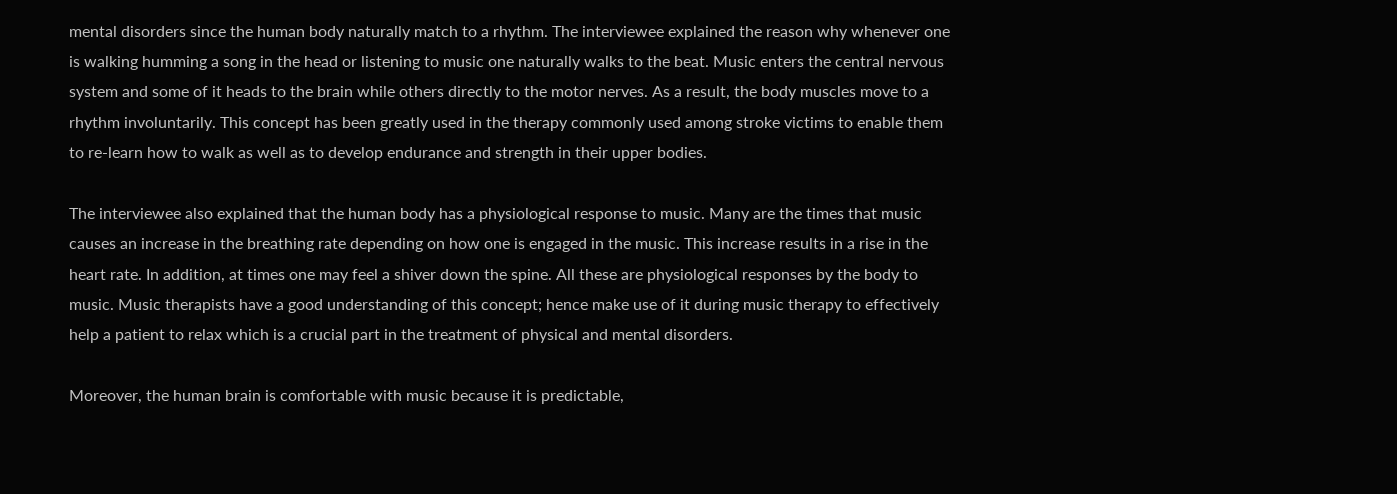mental disorders since the human body naturally match to a rhythm. The interviewee explained the reason why whenever one is walking humming a song in the head or listening to music one naturally walks to the beat. Music enters the central nervous system and some of it heads to the brain while others directly to the motor nerves. As a result, the body muscles move to a rhythm involuntarily. This concept has been greatly used in the therapy commonly used among stroke victims to enable them to re-learn how to walk as well as to develop endurance and strength in their upper bodies.

The interviewee also explained that the human body has a physiological response to music. Many are the times that music causes an increase in the breathing rate depending on how one is engaged in the music. This increase results in a rise in the heart rate. In addition, at times one may feel a shiver down the spine. All these are physiological responses by the body to music. Music therapists have a good understanding of this concept; hence make use of it during music therapy to effectively help a patient to relax which is a crucial part in the treatment of physical and mental disorders.

Moreover, the human brain is comfortable with music because it is predictable,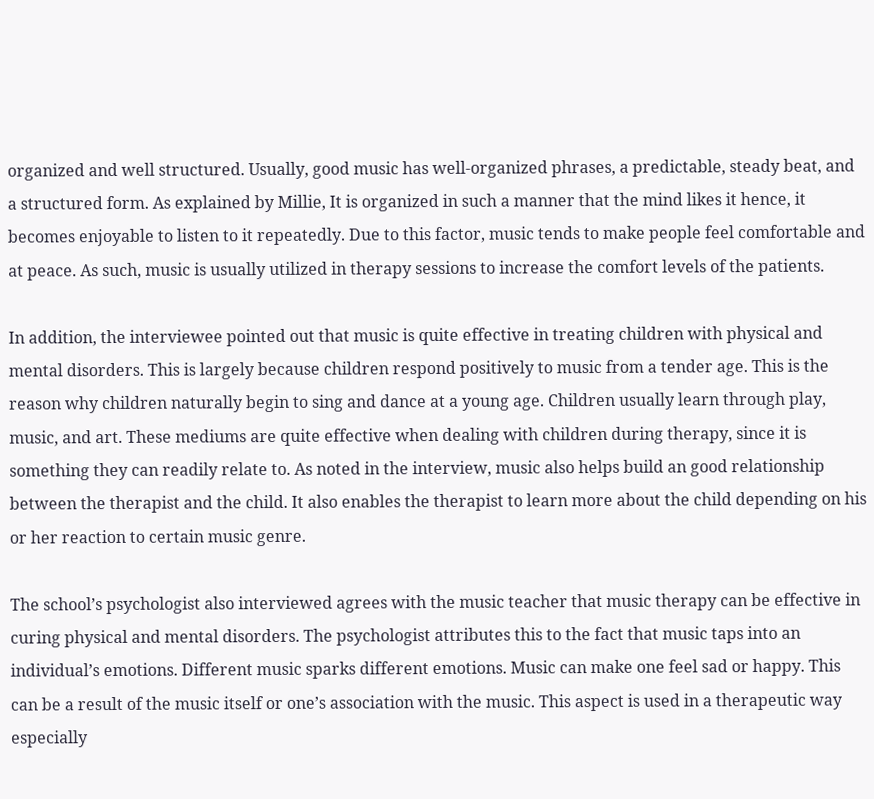organized and well structured. Usually, good music has well-organized phrases, a predictable, steady beat, and a structured form. As explained by Millie, It is organized in such a manner that the mind likes it hence, it becomes enjoyable to listen to it repeatedly. Due to this factor, music tends to make people feel comfortable and at peace. As such, music is usually utilized in therapy sessions to increase the comfort levels of the patients.

In addition, the interviewee pointed out that music is quite effective in treating children with physical and mental disorders. This is largely because children respond positively to music from a tender age. This is the reason why children naturally begin to sing and dance at a young age. Children usually learn through play, music, and art. These mediums are quite effective when dealing with children during therapy, since it is something they can readily relate to. As noted in the interview, music also helps build an good relationship between the therapist and the child. It also enables the therapist to learn more about the child depending on his or her reaction to certain music genre.

The school’s psychologist also interviewed agrees with the music teacher that music therapy can be effective in curing physical and mental disorders. The psychologist attributes this to the fact that music taps into an individual’s emotions. Different music sparks different emotions. Music can make one feel sad or happy. This can be a result of the music itself or one’s association with the music. This aspect is used in a therapeutic way especially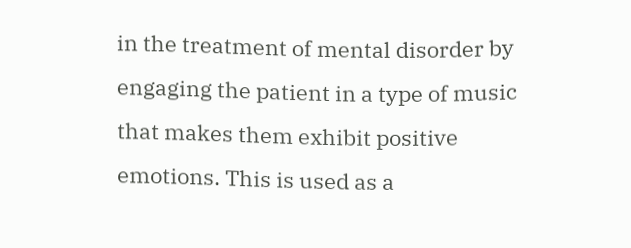in the treatment of mental disorder by engaging the patient in a type of music that makes them exhibit positive emotions. This is used as a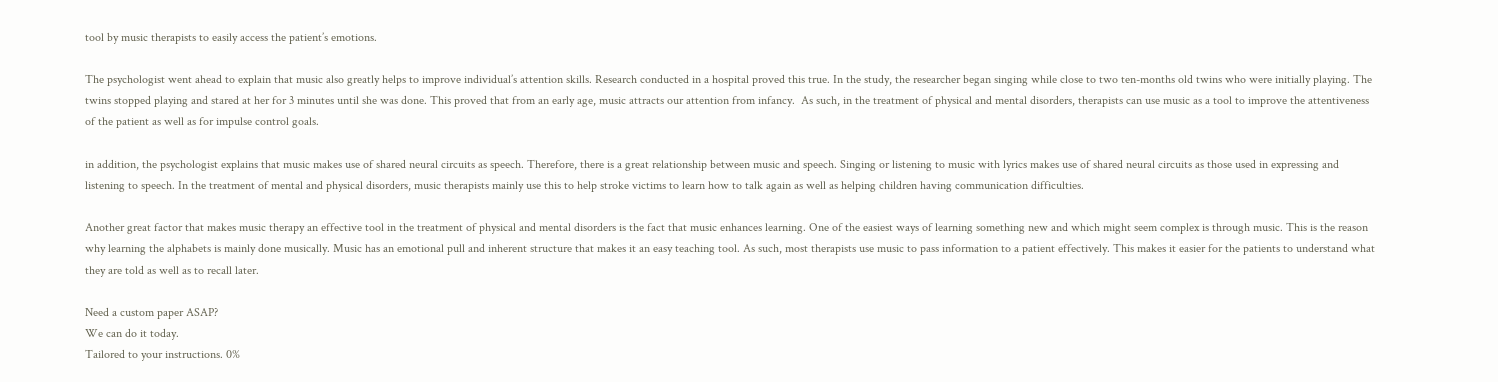tool by music therapists to easily access the patient’s emotions.

The psychologist went ahead to explain that music also greatly helps to improve individual’s attention skills. Research conducted in a hospital proved this true. In the study, the researcher began singing while close to two ten-months old twins who were initially playing. The twins stopped playing and stared at her for 3 minutes until she was done. This proved that from an early age, music attracts our attention from infancy.  As such, in the treatment of physical and mental disorders, therapists can use music as a tool to improve the attentiveness of the patient as well as for impulse control goals.

in addition, the psychologist explains that music makes use of shared neural circuits as speech. Therefore, there is a great relationship between music and speech. Singing or listening to music with lyrics makes use of shared neural circuits as those used in expressing and listening to speech. In the treatment of mental and physical disorders, music therapists mainly use this to help stroke victims to learn how to talk again as well as helping children having communication difficulties.

Another great factor that makes music therapy an effective tool in the treatment of physical and mental disorders is the fact that music enhances learning. One of the easiest ways of learning something new and which might seem complex is through music. This is the reason why learning the alphabets is mainly done musically. Music has an emotional pull and inherent structure that makes it an easy teaching tool. As such, most therapists use music to pass information to a patient effectively. This makes it easier for the patients to understand what they are told as well as to recall later.

Need a custom paper ASAP?
We can do it today.
Tailored to your instructions. 0%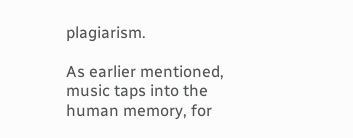plagiarism.

As earlier mentioned, music taps into the human memory, for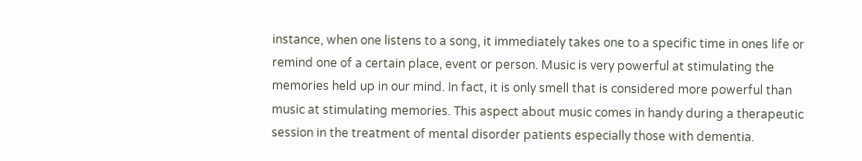instance, when one listens to a song, it immediately takes one to a specific time in ones life or remind one of a certain place, event or person. Music is very powerful at stimulating the memories held up in our mind. In fact, it is only smell that is considered more powerful than music at stimulating memories. This aspect about music comes in handy during a therapeutic session in the treatment of mental disorder patients especially those with dementia.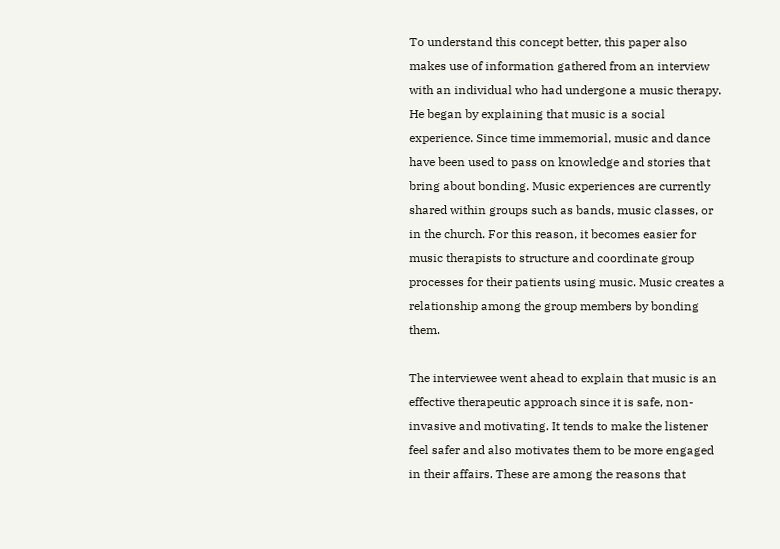To understand this concept better, this paper also makes use of information gathered from an interview with an individual who had undergone a music therapy. He began by explaining that music is a social experience. Since time immemorial, music and dance have been used to pass on knowledge and stories that bring about bonding. Music experiences are currently shared within groups such as bands, music classes, or in the church. For this reason, it becomes easier for music therapists to structure and coordinate group processes for their patients using music. Music creates a relationship among the group members by bonding them.

The interviewee went ahead to explain that music is an effective therapeutic approach since it is safe, non-invasive and motivating. It tends to make the listener feel safer and also motivates them to be more engaged in their affairs. These are among the reasons that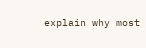explain why most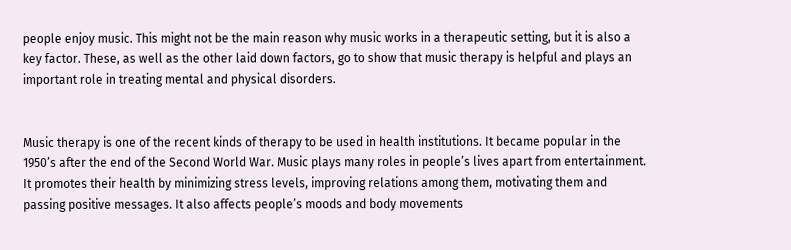people enjoy music. This might not be the main reason why music works in a therapeutic setting, but it is also a key factor. These, as well as the other laid down factors, go to show that music therapy is helpful and plays an important role in treating mental and physical disorders.


Music therapy is one of the recent kinds of therapy to be used in health institutions. It became popular in the 1950’s after the end of the Second World War. Music plays many roles in people’s lives apart from entertainment. It promotes their health by minimizing stress levels, improving relations among them, motivating them and passing positive messages. It also affects people’s moods and body movements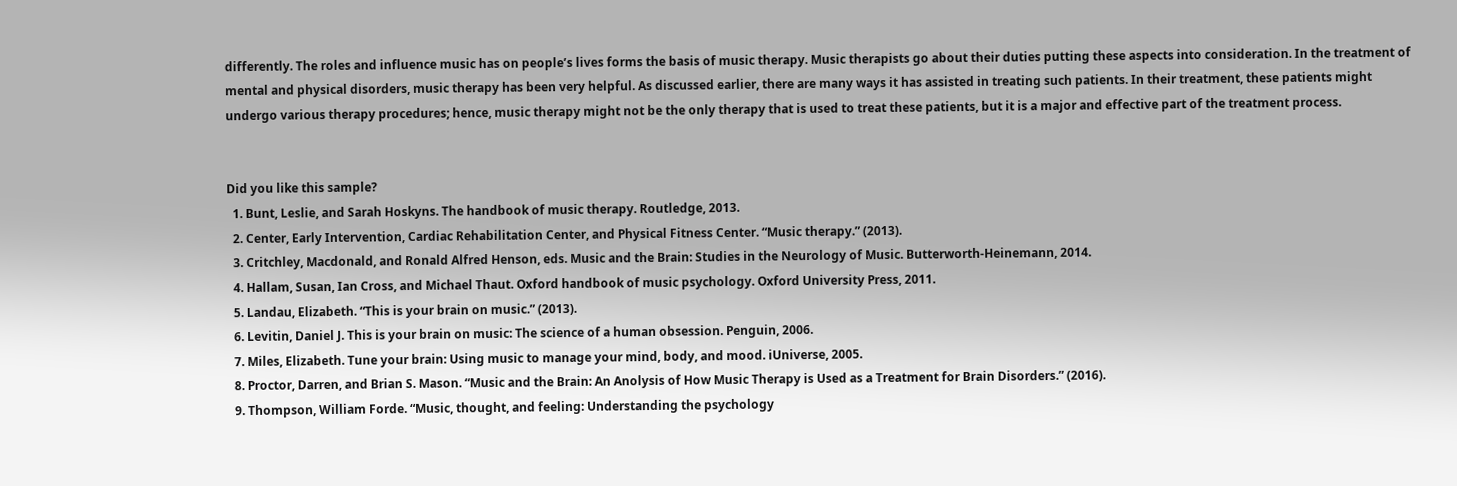differently. The roles and influence music has on people’s lives forms the basis of music therapy. Music therapists go about their duties putting these aspects into consideration. In the treatment of mental and physical disorders, music therapy has been very helpful. As discussed earlier, there are many ways it has assisted in treating such patients. In their treatment, these patients might undergo various therapy procedures; hence, music therapy might not be the only therapy that is used to treat these patients, but it is a major and effective part of the treatment process.


Did you like this sample?
  1. Bunt, Leslie, and Sarah Hoskyns. The handbook of music therapy. Routledge, 2013.
  2. Center, Early Intervention, Cardiac Rehabilitation Center, and Physical Fitness Center. “Music therapy.” (2013).
  3. Critchley, Macdonald, and Ronald Alfred Henson, eds. Music and the Brain: Studies in the Neurology of Music. Butterworth-Heinemann, 2014.
  4. Hallam, Susan, Ian Cross, and Michael Thaut. Oxford handbook of music psychology. Oxford University Press, 2011.
  5. Landau, Elizabeth. “This is your brain on music.” (2013).
  6. Levitin, Daniel J. This is your brain on music: The science of a human obsession. Penguin, 2006.
  7. Miles, Elizabeth. Tune your brain: Using music to manage your mind, body, and mood. iUniverse, 2005.
  8. Proctor, Darren, and Brian S. Mason. “Music and the Brain: An Anolysis of How Music Therapy is Used as a Treatment for Brain Disorders.” (2016).
  9. Thompson, William Forde. “Music, thought, and feeling: Understanding the psychology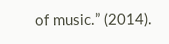of music.” (2014).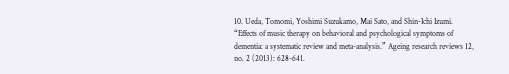10. Ueda, Tomomi, Yoshimi Suzukamo, Mai Sato, and Shin-Ichi Izumi. “Effects of music therapy on behavioral and psychological symptoms of dementia: a systematic review and meta-analysis.” Ageing research reviews 12, no. 2 (2013): 628-641.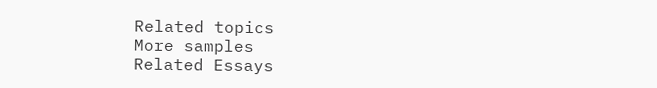Related topics
More samples
Related Essays